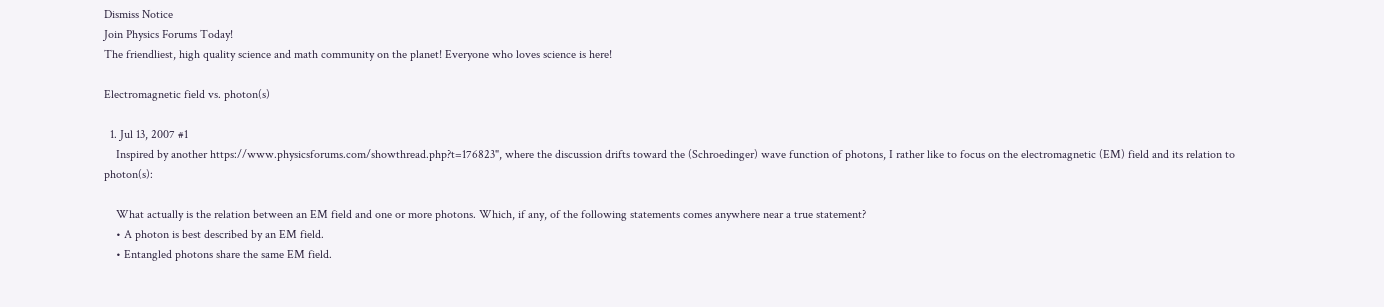Dismiss Notice
Join Physics Forums Today!
The friendliest, high quality science and math community on the planet! Everyone who loves science is here!

Electromagnetic field vs. photon(s)

  1. Jul 13, 2007 #1
    Inspired by another https://www.physicsforums.com/showthread.php?t=176823", where the discussion drifts toward the (Schroedinger) wave function of photons, I rather like to focus on the electromagnetic (EM) field and its relation to photon(s):

    What actually is the relation between an EM field and one or more photons. Which, if any, of the following statements comes anywhere near a true statement?
    • A photon is best described by an EM field.
    • Entangled photons share the same EM field.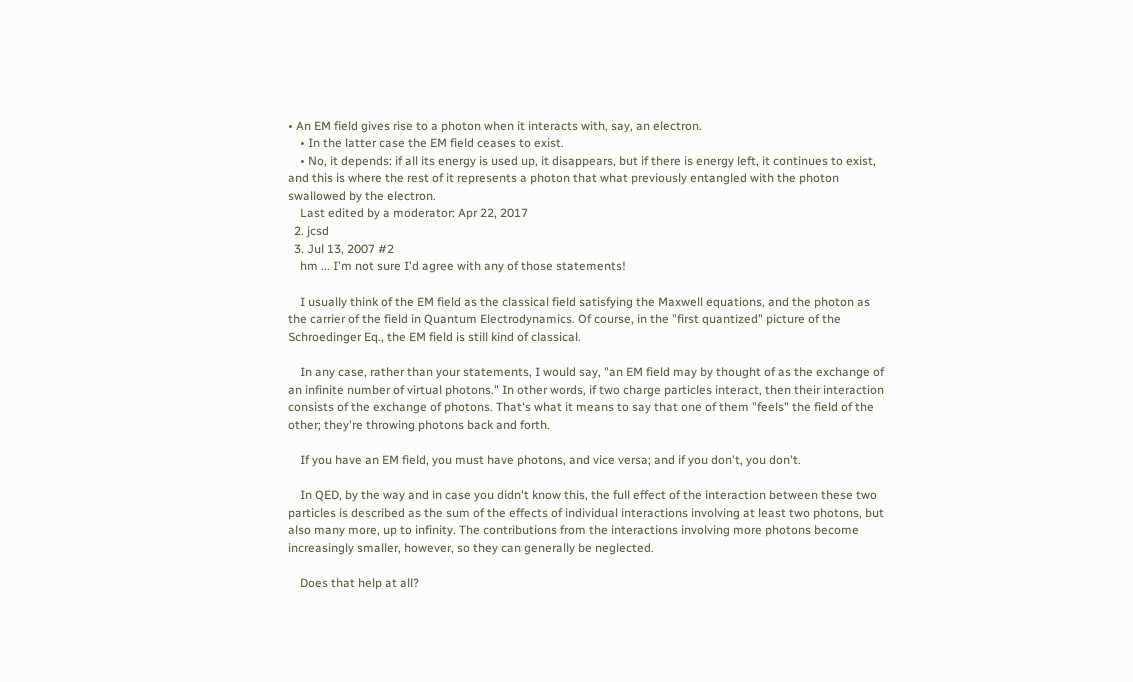• An EM field gives rise to a photon when it interacts with, say, an electron.
    • In the latter case the EM field ceases to exist.
    • No, it depends: if all its energy is used up, it disappears, but if there is energy left, it continues to exist, and this is where the rest of it represents a photon that what previously entangled with the photon swallowed by the electron.
    Last edited by a moderator: Apr 22, 2017
  2. jcsd
  3. Jul 13, 2007 #2
    hm ... I'm not sure I'd agree with any of those statements!

    I usually think of the EM field as the classical field satisfying the Maxwell equations, and the photon as the carrier of the field in Quantum Electrodynamics. Of course, in the "first quantized" picture of the Schroedinger Eq., the EM field is still kind of classical.

    In any case, rather than your statements, I would say, "an EM field may by thought of as the exchange of an infinite number of virtual photons." In other words, if two charge particles interact, then their interaction consists of the exchange of photons. That's what it means to say that one of them "feels" the field of the other; they're throwing photons back and forth.

    If you have an EM field, you must have photons, and vice versa; and if you don't, you don't.

    In QED, by the way and in case you didn't know this, the full effect of the interaction between these two particles is described as the sum of the effects of individual interactions involving at least two photons, but also many more, up to infinity. The contributions from the interactions involving more photons become increasingly smaller, however, so they can generally be neglected.

    Does that help at all?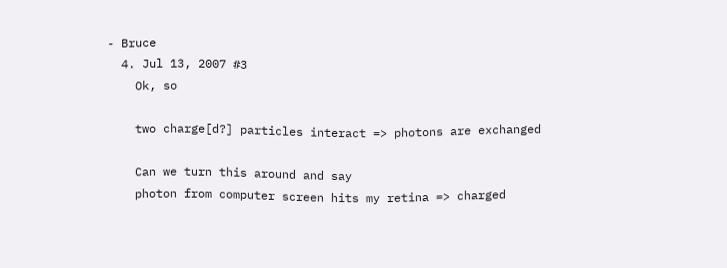- Bruce
  4. Jul 13, 2007 #3
    Ok, so

    two charge[d?] particles interact => photons are exchanged

    Can we turn this around and say
    photon from computer screen hits my retina => charged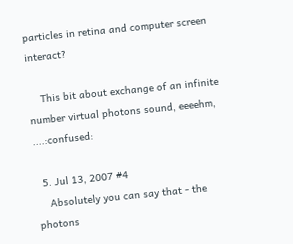particles in retina and computer screen interact?

    This bit about exchange of an infinite number virtual photons sound, eeeehm, ....:confused:

  5. Jul 13, 2007 #4
    Absolutely you can say that - the photons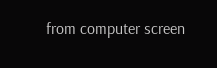from computer screen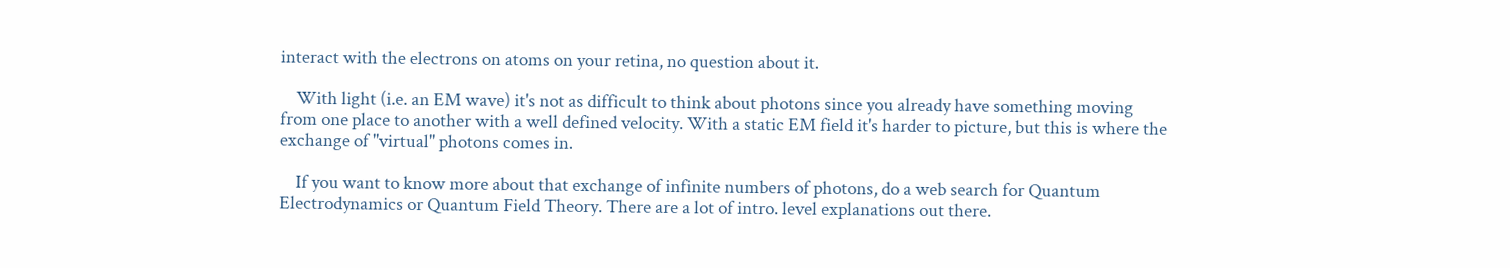interact with the electrons on atoms on your retina, no question about it.

    With light (i.e. an EM wave) it's not as difficult to think about photons since you already have something moving from one place to another with a well defined velocity. With a static EM field it's harder to picture, but this is where the exchange of "virtual" photons comes in.

    If you want to know more about that exchange of infinite numbers of photons, do a web search for Quantum Electrodynamics or Quantum Field Theory. There are a lot of intro. level explanations out there.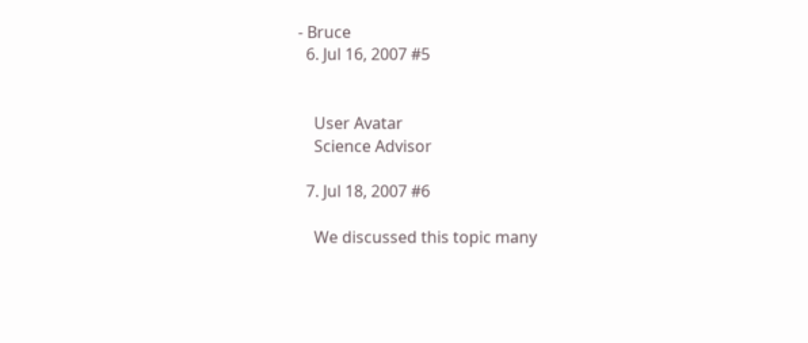- Bruce
  6. Jul 16, 2007 #5


    User Avatar
    Science Advisor

  7. Jul 18, 2007 #6

    We discussed this topic many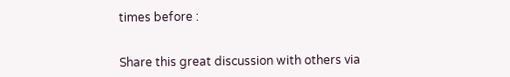times before :


Share this great discussion with others via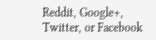Reddit, Google+, Twitter, or Facebook